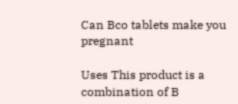Can Bco tablets make you pregnant

Uses This product is a combination of B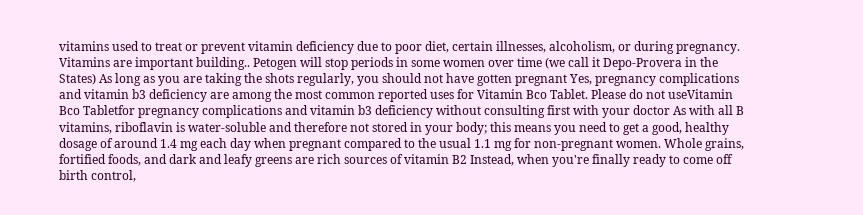vitamins used to treat or prevent vitamin deficiency due to poor diet, certain illnesses, alcoholism, or during pregnancy. Vitamins are important building.. Petogen will stop periods in some women over time (we call it Depo-Provera in the States) As long as you are taking the shots regularly, you should not have gotten pregnant Yes, pregnancy complications and vitamin b3 deficiency are among the most common reported uses for Vitamin Bco Tablet. Please do not useVitamin Bco Tabletfor pregnancy complications and vitamin b3 deficiency without consulting first with your doctor As with all B vitamins, riboflavin is water-soluble and therefore not stored in your body; this means you need to get a good, healthy dosage of around 1.4 mg each day when pregnant compared to the usual 1.1 mg for non-pregnant women. Whole grains, fortified foods, and dark and leafy greens are rich sources of vitamin B2 Instead, when you're finally ready to come off birth control,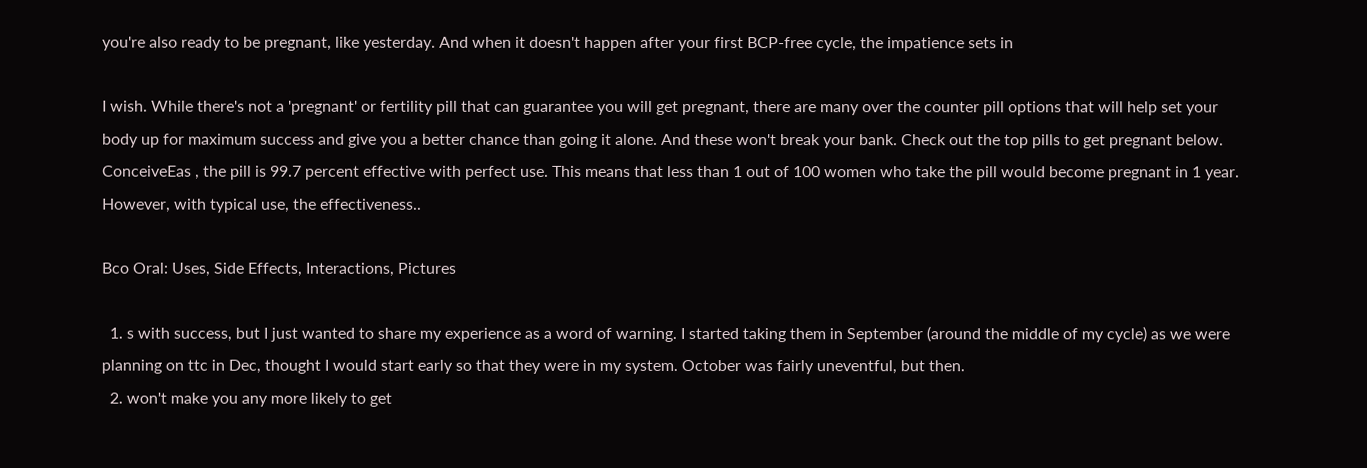you're also ready to be pregnant, like yesterday. And when it doesn't happen after your first BCP-free cycle, the impatience sets in

I wish. While there's not a 'pregnant' or fertility pill that can guarantee you will get pregnant, there are many over the counter pill options that will help set your body up for maximum success and give you a better chance than going it alone. And these won't break your bank. Check out the top pills to get pregnant below. ConceiveEas , the pill is 99.7 percent effective with perfect use. This means that less than 1 out of 100 women who take the pill would become pregnant in 1 year. However, with typical use, the effectiveness..

Bco Oral: Uses, Side Effects, Interactions, Pictures

  1. s with success, but I just wanted to share my experience as a word of warning. I started taking them in September (around the middle of my cycle) as we were planning on ttc in Dec, thought I would start early so that they were in my system. October was fairly uneventful, but then.
  2. won't make you any more likely to get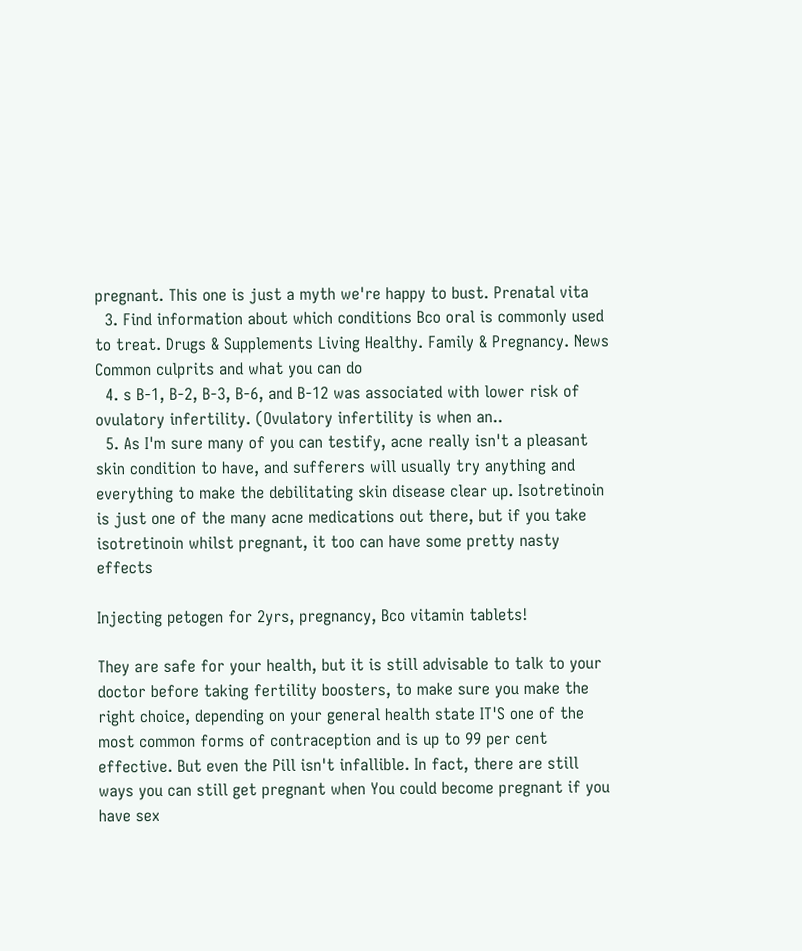pregnant. This one is just a myth we're happy to bust. Prenatal vita
  3. Find information about which conditions Bco oral is commonly used to treat. Drugs & Supplements Living Healthy. Family & Pregnancy. News Common culprits and what you can do
  4. s B-1, B-2, B-3, B-6, and B-12 was associated with lower risk of ovulatory infertility. (Ovulatory infertility is when an..
  5. As I'm sure many of you can testify, acne really isn't a pleasant skin condition to have, and sufferers will usually try anything and everything to make the debilitating skin disease clear up. Isotretinoin is just one of the many acne medications out there, but if you take isotretinoin whilst pregnant, it too can have some pretty nasty effects

Injecting petogen for 2yrs, pregnancy, Bco vitamin tablets!

They are safe for your health, but it is still advisable to talk to your doctor before taking fertility boosters, to make sure you make the right choice, depending on your general health state IT'S one of the most common forms of contraception and is up to 99 per cent effective. But even the Pill isn't infallible. In fact, there are still ways you can still get pregnant when You could become pregnant if you have sex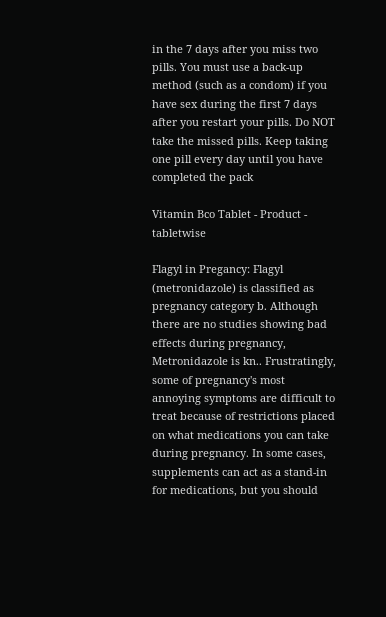in the 7 days after you miss two pills. You must use a back-up method (such as a condom) if you have sex during the first 7 days after you restart your pills. Do NOT take the missed pills. Keep taking one pill every day until you have completed the pack

Vitamin Bco Tablet - Product - tabletwise

Flagyl in Pregancy: Flagyl (metronidazole) is classified as pregnancy category b. Although there are no studies showing bad effects during pregnancy, Metronidazole is kn.. Frustratingly, some of pregnancy's most annoying symptoms are difficult to treat because of restrictions placed on what medications you can take during pregnancy. In some cases, supplements can act as a stand-in for medications, but you should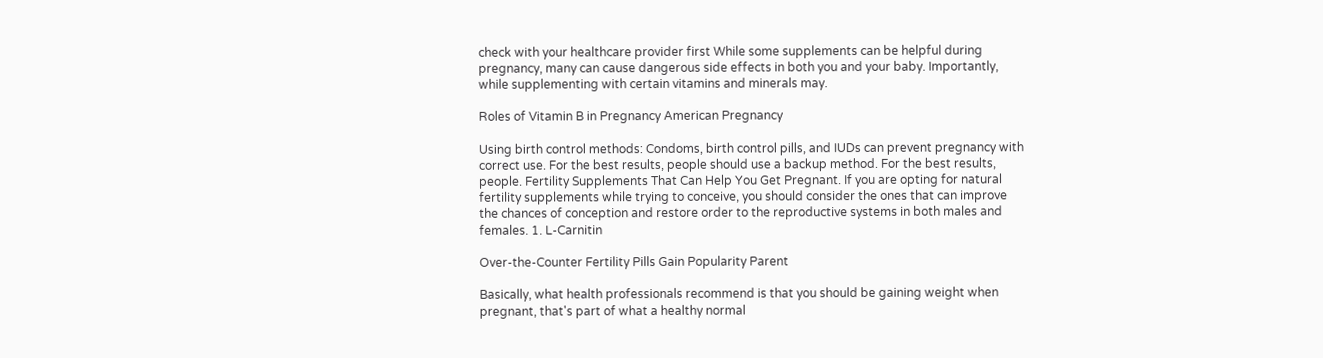check with your healthcare provider first While some supplements can be helpful during pregnancy, many can cause dangerous side effects in both you and your baby. Importantly, while supplementing with certain vitamins and minerals may.

Roles of Vitamin B in Pregnancy American Pregnancy

Using birth control methods: Condoms, birth control pills, and IUDs can prevent pregnancy with correct use. For the best results, people should use a backup method. For the best results, people. Fertility Supplements That Can Help You Get Pregnant. If you are opting for natural fertility supplements while trying to conceive, you should consider the ones that can improve the chances of conception and restore order to the reproductive systems in both males and females. 1. L-Carnitin

Over-the-Counter Fertility Pills Gain Popularity Parent

Basically, what health professionals recommend is that you should be gaining weight when pregnant, that's part of what a healthy normal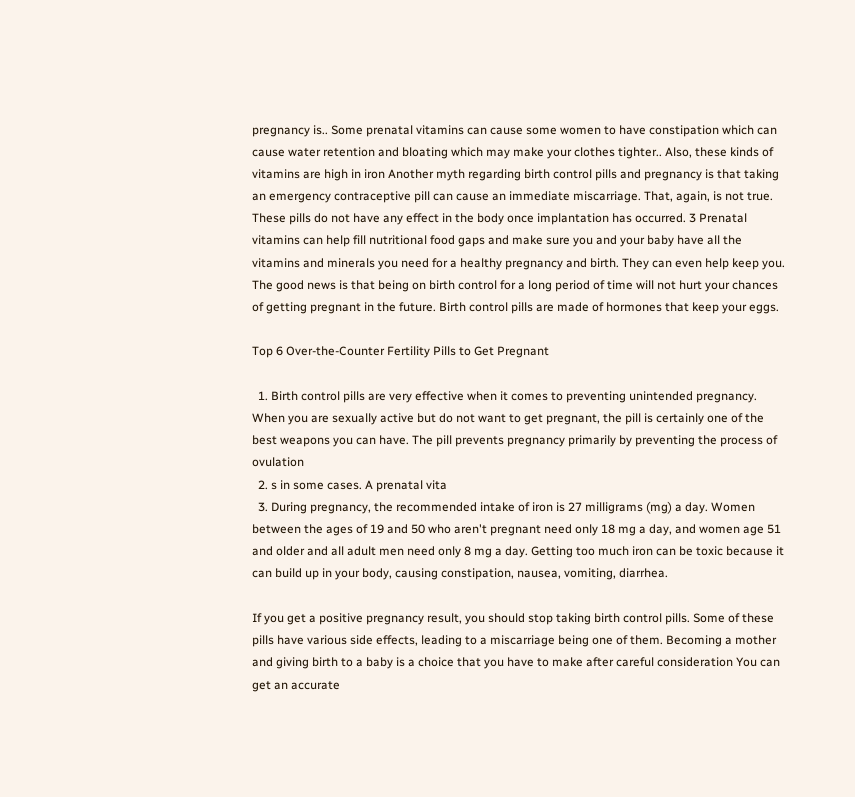pregnancy is.. Some prenatal vitamins can cause some women to have constipation which can cause water retention and bloating which may make your clothes tighter.. Also, these kinds of vitamins are high in iron Another myth regarding birth control pills and pregnancy is that taking an emergency contraceptive pill can cause an immediate miscarriage. That, again, is not true. These pills do not have any effect in the body once implantation has occurred. 3 Prenatal vitamins can help fill nutritional food gaps and make sure you and your baby have all the vitamins and minerals you need for a healthy pregnancy and birth. They can even help keep you. The good news is that being on birth control for a long period of time will not hurt your chances of getting pregnant in the future. Birth control pills are made of hormones that keep your eggs.

Top 6 Over-the-Counter Fertility Pills to Get Pregnant

  1. Birth control pills are very effective when it comes to preventing unintended pregnancy. When you are sexually active but do not want to get pregnant, the pill is certainly one of the best weapons you can have. The pill prevents pregnancy primarily by preventing the process of ovulation
  2. s in some cases. A prenatal vita
  3. During pregnancy, the recommended intake of iron is 27 milligrams (mg) a day. Women between the ages of 19 and 50 who aren't pregnant need only 18 mg a day, and women age 51 and older and all adult men need only 8 mg a day. Getting too much iron can be toxic because it can build up in your body, causing constipation, nausea, vomiting, diarrhea.

If you get a positive pregnancy result, you should stop taking birth control pills. Some of these pills have various side effects, leading to a miscarriage being one of them. Becoming a mother and giving birth to a baby is a choice that you have to make after careful consideration You can get an accurate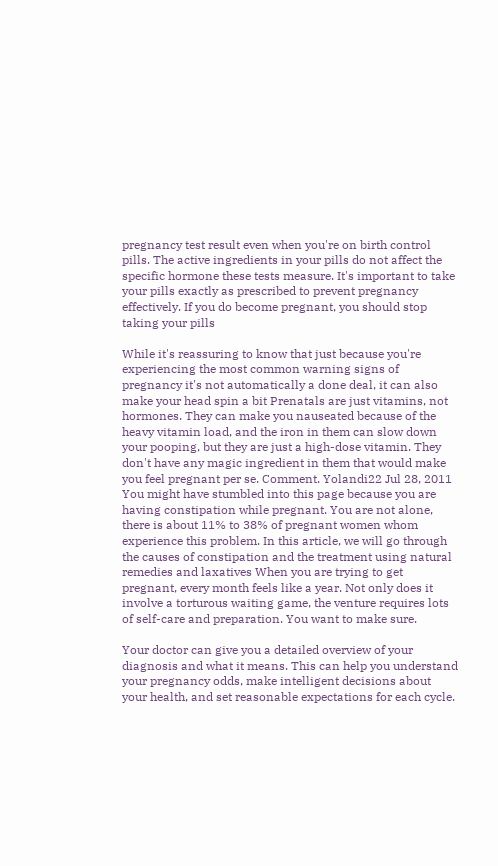pregnancy test result even when you're on birth control pills. The active ingredients in your pills do not affect the specific hormone these tests measure. It's important to take your pills exactly as prescribed to prevent pregnancy effectively. If you do become pregnant, you should stop taking your pills

While it's reassuring to know that just because you're experiencing the most common warning signs of pregnancy it's not automatically a done deal, it can also make your head spin a bit Prenatals are just vitamins, not hormones. They can make you nauseated because of the heavy vitamin load, and the iron in them can slow down your pooping, but they are just a high-dose vitamin. They don't have any magic ingredient in them that would make you feel pregnant per se. Comment. Yolandi22 Jul 28, 2011 You might have stumbled into this page because you are having constipation while pregnant. You are not alone, there is about 11% to 38% of pregnant women whom experience this problem. In this article, we will go through the causes of constipation and the treatment using natural remedies and laxatives When you are trying to get pregnant, every month feels like a year. Not only does it involve a torturous waiting game, the venture requires lots of self-care and preparation. You want to make sure.

Your doctor can give you a detailed overview of your diagnosis and what it means. This can help you understand your pregnancy odds, make intelligent decisions about your health, and set reasonable expectations for each cycle.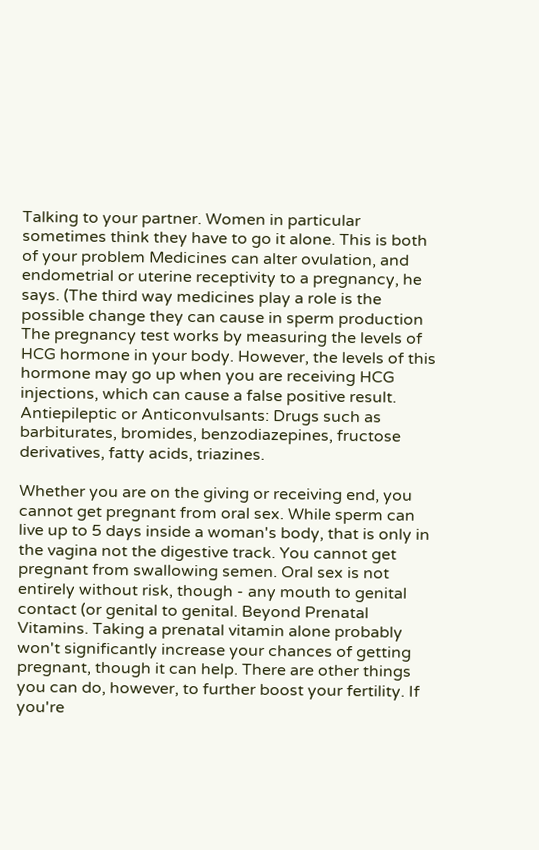Talking to your partner. Women in particular sometimes think they have to go it alone. This is both of your problem Medicines can alter ovulation, and endometrial or uterine receptivity to a pregnancy, he says. (The third way medicines play a role is the possible change they can cause in sperm production The pregnancy test works by measuring the levels of HCG hormone in your body. However, the levels of this hormone may go up when you are receiving HCG injections, which can cause a false positive result. Antiepileptic or Anticonvulsants: Drugs such as barbiturates, bromides, benzodiazepines, fructose derivatives, fatty acids, triazines.

Whether you are on the giving or receiving end, you cannot get pregnant from oral sex. While sperm can live up to 5 days inside a woman's body, that is only in the vagina not the digestive track. You cannot get pregnant from swallowing semen. Oral sex is not entirely without risk, though - any mouth to genital contact (or genital to genital. Beyond Prenatal Vitamins. Taking a prenatal vitamin alone probably won't significantly increase your chances of getting pregnant, though it can help. There are other things you can do, however, to further boost your fertility. If you're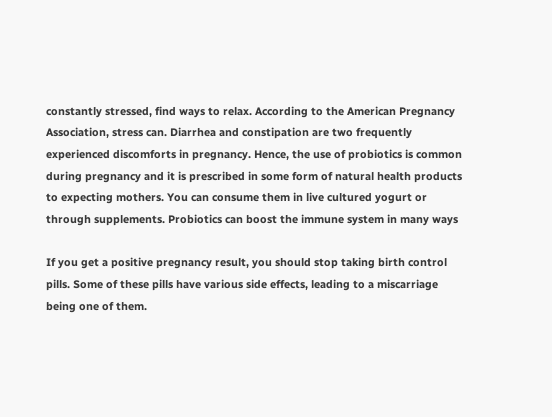constantly stressed, find ways to relax. According to the American Pregnancy Association, stress can. Diarrhea and constipation are two frequently experienced discomforts in pregnancy. Hence, the use of probiotics is common during pregnancy and it is prescribed in some form of natural health products to expecting mothers. You can consume them in live cultured yogurt or through supplements. Probiotics can boost the immune system in many ways

If you get a positive pregnancy result, you should stop taking birth control pills. Some of these pills have various side effects, leading to a miscarriage being one of them.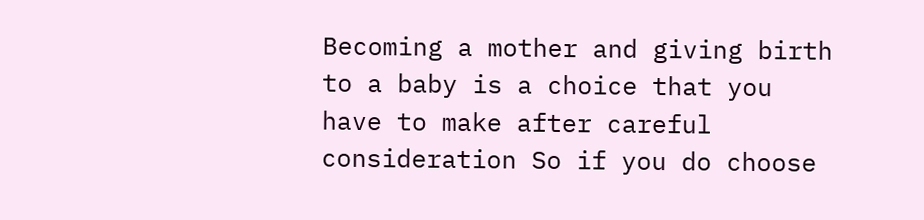Becoming a mother and giving birth to a baby is a choice that you have to make after careful consideration So if you do choose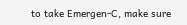to take Emergen-C, make sure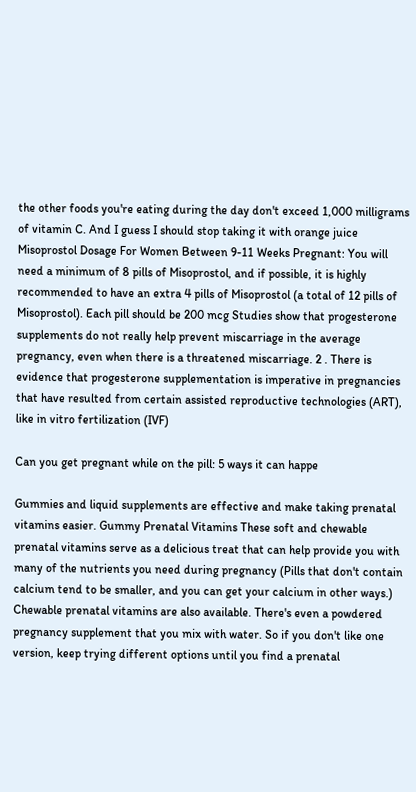the other foods you're eating during the day don't exceed 1,000 milligrams of vitamin C. And I guess I should stop taking it with orange juice Misoprostol Dosage For Women Between 9-11 Weeks Pregnant: You will need a minimum of 8 pills of Misoprostol, and if possible, it is highly recommended to have an extra 4 pills of Misoprostol (a total of 12 pills of Misoprostol). Each pill should be 200 mcg Studies show that progesterone supplements do not really help prevent miscarriage in the average pregnancy, even when there is a threatened miscarriage. 2 . There is evidence that progesterone supplementation is imperative in pregnancies that have resulted from certain assisted reproductive technologies (ART), like in vitro fertilization (IVF)

Can you get pregnant while on the pill: 5 ways it can happe

Gummies and liquid supplements are effective and make taking prenatal vitamins easier. Gummy Prenatal Vitamins These soft and chewable prenatal vitamins serve as a delicious treat that can help provide you with many of the nutrients you need during pregnancy (Pills that don't contain calcium tend to be smaller, and you can get your calcium in other ways.) Chewable prenatal vitamins are also available. There's even a powdered pregnancy supplement that you mix with water. So if you don't like one version, keep trying different options until you find a prenatal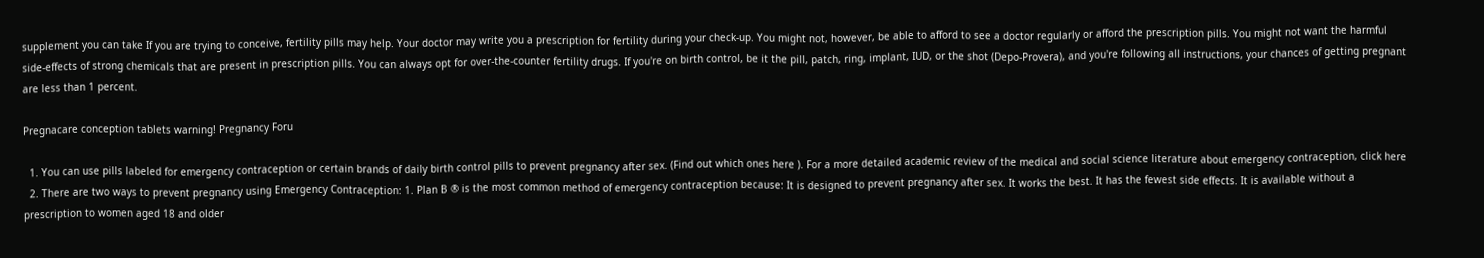supplement you can take If you are trying to conceive, fertility pills may help. Your doctor may write you a prescription for fertility during your check-up. You might not, however, be able to afford to see a doctor regularly or afford the prescription pills. You might not want the harmful side-effects of strong chemicals that are present in prescription pills. You can always opt for over-the-counter fertility drugs. If you're on birth control, be it the pill, patch, ring, implant, IUD, or the shot (Depo-Provera), and you're following all instructions, your chances of getting pregnant are less than 1 percent.

Pregnacare conception tablets warning! Pregnancy Foru

  1. You can use pills labeled for emergency contraception or certain brands of daily birth control pills to prevent pregnancy after sex. (Find out which ones here ). For a more detailed academic review of the medical and social science literature about emergency contraception, click here
  2. There are two ways to prevent pregnancy using Emergency Contraception: 1. Plan B ® is the most common method of emergency contraception because: It is designed to prevent pregnancy after sex. It works the best. It has the fewest side effects. It is available without a prescription to women aged 18 and older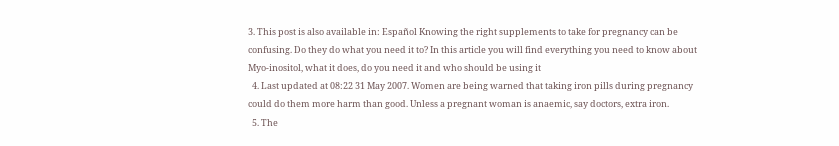3. This post is also available in: Español Knowing the right supplements to take for pregnancy can be confusing. Do they do what you need it to? In this article you will find everything you need to know about Myo-inositol, what it does, do you need it and who should be using it
  4. Last updated at 08:22 31 May 2007. Women are being warned that taking iron pills during pregnancy could do them more harm than good. Unless a pregnant woman is anaemic, say doctors, extra iron.
  5. The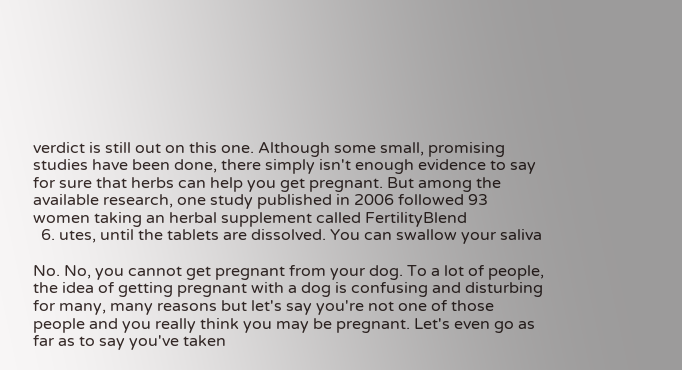verdict is still out on this one. Although some small, promising studies have been done, there simply isn't enough evidence to say for sure that herbs can help you get pregnant. But among the available research, one study published in 2006 followed 93 women taking an herbal supplement called FertilityBlend
  6. utes, until the tablets are dissolved. You can swallow your saliva

No. No, you cannot get pregnant from your dog. To a lot of people, the idea of getting pregnant with a dog is confusing and disturbing for many, many reasons but let's say you're not one of those people and you really think you may be pregnant. Let's even go as far as to say you've taken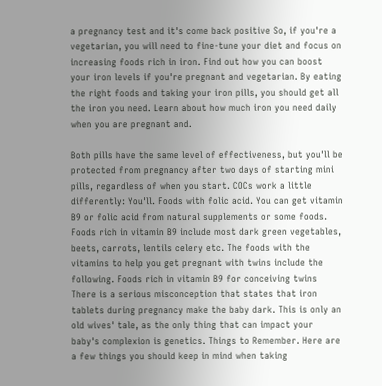a pregnancy test and it's come back positive So, if you're a vegetarian, you will need to fine-tune your diet and focus on increasing foods rich in iron. Find out how you can boost your iron levels if you're pregnant and vegetarian. By eating the right foods and taking your iron pills, you should get all the iron you need. Learn about how much iron you need daily when you are pregnant and.

Both pills have the same level of effectiveness, but you'll be protected from pregnancy after two days of starting mini pills, regardless of when you start. COCs work a little differently: You'll. Foods with folic acid. You can get vitamin B9 or folic acid from natural supplements or some foods. Foods rich in vitamin B9 include most dark green vegetables, beets, carrots, lentils celery etc. The foods with the vitamins to help you get pregnant with twins include the following. Foods rich in vitamin B9 for conceiving twins There is a serious misconception that states that iron tablets during pregnancy make the baby dark. This is only an old wives' tale, as the only thing that can impact your baby's complexion is genetics. Things to Remember. Here are a few things you should keep in mind when taking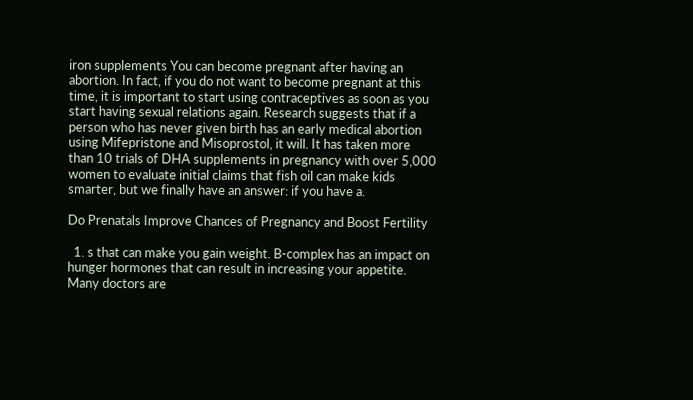iron supplements You can become pregnant after having an abortion. In fact, if you do not want to become pregnant at this time, it is important to start using contraceptives as soon as you start having sexual relations again. Research suggests that if a person who has never given birth has an early medical abortion using Mifepristone and Misoprostol, it will. It has taken more than 10 trials of DHA supplements in pregnancy with over 5,000 women to evaluate initial claims that fish oil can make kids smarter, but we finally have an answer: if you have a.

Do Prenatals Improve Chances of Pregnancy and Boost Fertility

  1. s that can make you gain weight. B-complex has an impact on hunger hormones that can result in increasing your appetite. Many doctors are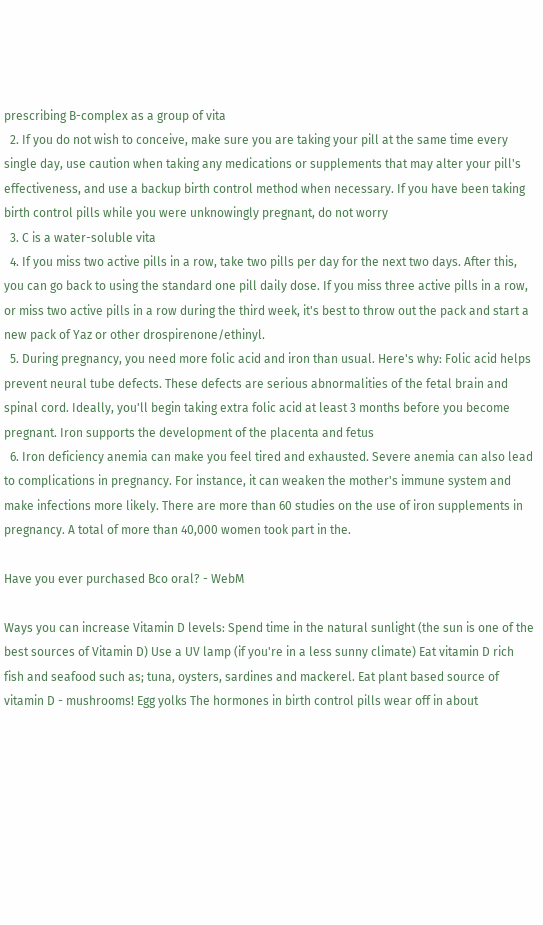prescribing B-complex as a group of vita
  2. If you do not wish to conceive, make sure you are taking your pill at the same time every single day, use caution when taking any medications or supplements that may alter your pill's effectiveness, and use a backup birth control method when necessary. If you have been taking birth control pills while you were unknowingly pregnant, do not worry
  3. C is a water-soluble vita
  4. If you miss two active pills in a row, take two pills per day for the next two days. After this, you can go back to using the standard one pill daily dose. If you miss three active pills in a row, or miss two active pills in a row during the third week, it's best to throw out the pack and start a new pack of Yaz or other drospirenone/ethinyl.
  5. During pregnancy, you need more folic acid and iron than usual. Here's why: Folic acid helps prevent neural tube defects. These defects are serious abnormalities of the fetal brain and spinal cord. Ideally, you'll begin taking extra folic acid at least 3 months before you become pregnant. Iron supports the development of the placenta and fetus
  6. Iron deficiency anemia can make you feel tired and exhausted. Severe anemia can also lead to complications in pregnancy. For instance, it can weaken the mother's immune system and make infections more likely. There are more than 60 studies on the use of iron supplements in pregnancy. A total of more than 40,000 women took part in the.

Have you ever purchased Bco oral? - WebM

Ways you can increase Vitamin D levels: Spend time in the natural sunlight (the sun is one of the best sources of Vitamin D) Use a UV lamp (if you're in a less sunny climate) Eat vitamin D rich fish and seafood such as; tuna, oysters, sardines and mackerel. Eat plant based source of vitamin D - mushrooms! Egg yolks The hormones in birth control pills wear off in about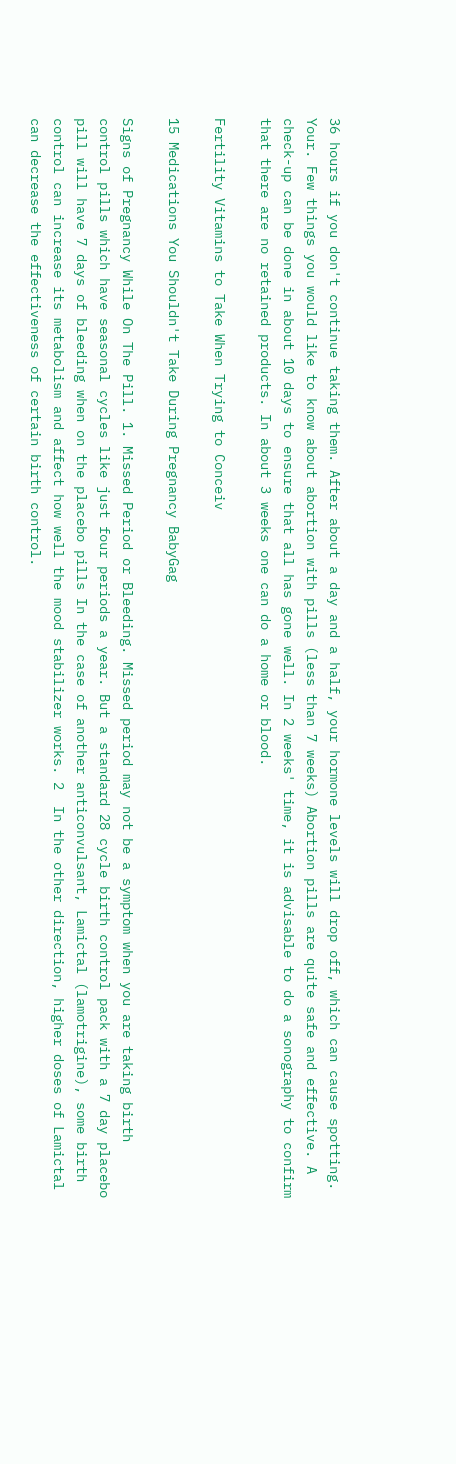36 hours if you don't continue taking them. After about a day and a half, your hormone levels will drop off, which can cause spotting. Your. Few things you would like to know about abortion with pills (less than 7 weeks) Abortion pills are quite safe and effective. A check-up can be done in about 10 days to ensure that all has gone well. In 2 weeks' time, it is advisable to do a sonography to confirm that there are no retained products. In about 3 weeks one can do a home or blood.

Fertility Vitamins to Take When Trying to Conceiv

15 Medications You Shouldn't Take During Pregnancy BabyGag

Signs of Pregnancy While On The Pill. 1. Missed Period or Bleeding. Missed period may not be a symptom when you are taking birth control pills which have seasonal cycles like just four periods a year. But a standard 28 cycle birth control pack with a 7 day placebo pill will have 7 days of bleeding when on the placebo pills In the case of another anticonvulsant, Lamictal (lamotrigine), some birth control can increase its metabolism and affect how well the mood stabilizer works. 2  In the other direction, higher doses of Lamictal can decrease the effectiveness of certain birth control.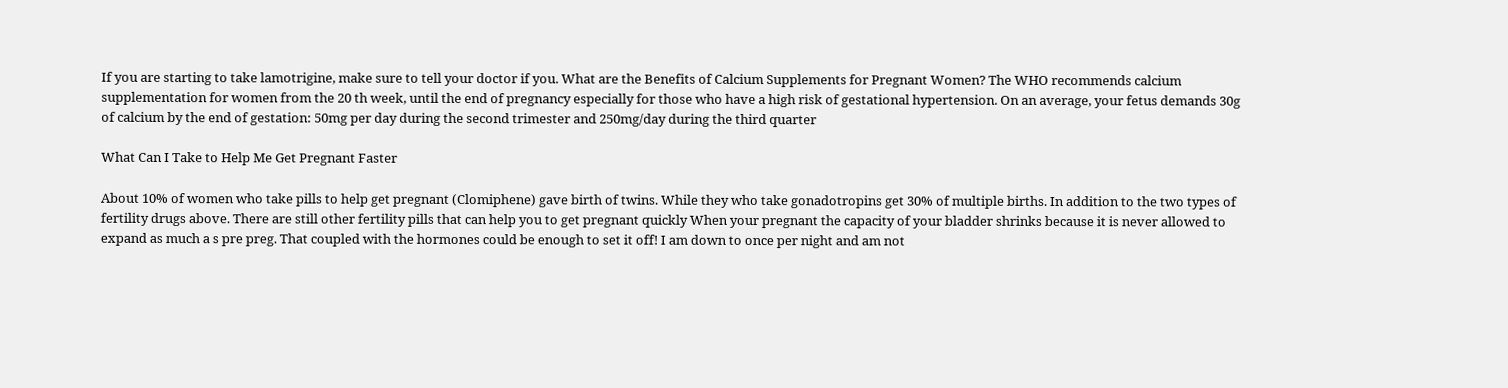If you are starting to take lamotrigine, make sure to tell your doctor if you. What are the Benefits of Calcium Supplements for Pregnant Women? The WHO recommends calcium supplementation for women from the 20 th week, until the end of pregnancy especially for those who have a high risk of gestational hypertension. On an average, your fetus demands 30g of calcium by the end of gestation: 50mg per day during the second trimester and 250mg/day during the third quarter

What Can I Take to Help Me Get Pregnant Faster

About 10% of women who take pills to help get pregnant (Clomiphene) gave birth of twins. While they who take gonadotropins get 30% of multiple births. In addition to the two types of fertility drugs above. There are still other fertility pills that can help you to get pregnant quickly When your pregnant the capacity of your bladder shrinks because it is never allowed to expand as much a s pre preg. That coupled with the hormones could be enough to set it off! I am down to once per night and am not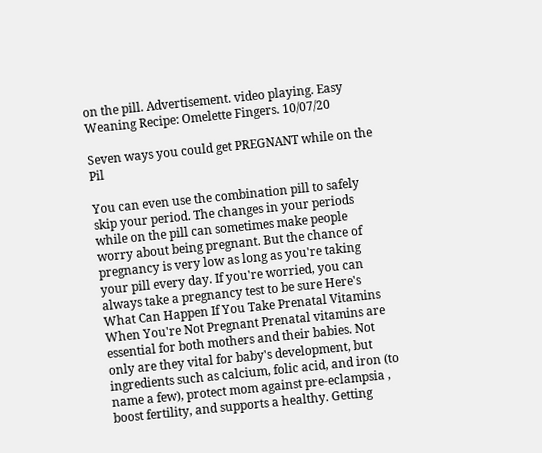on the pill. Advertisement. video playing. Easy Weaning Recipe: Omelette Fingers. 10/07/20

Seven ways you could get PREGNANT while on the Pil

You can even use the combination pill to safely skip your period. The changes in your periods while on the pill can sometimes make people worry about being pregnant. But the chance of pregnancy is very low as long as you're taking your pill every day. If you're worried, you can always take a pregnancy test to be sure Here's What Can Happen If You Take Prenatal Vitamins When You're Not Pregnant Prenatal vitamins are essential for both mothers and their babies. Not only are they vital for baby's development, but ingredients such as calcium, folic acid, and iron (to name a few), protect mom against pre-eclampsia , boost fertility, and supports a healthy. Getting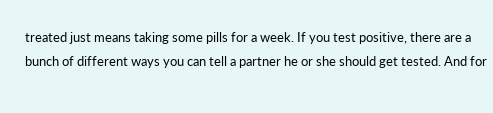treated just means taking some pills for a week. If you test positive, there are a bunch of different ways you can tell a partner he or she should get tested. And for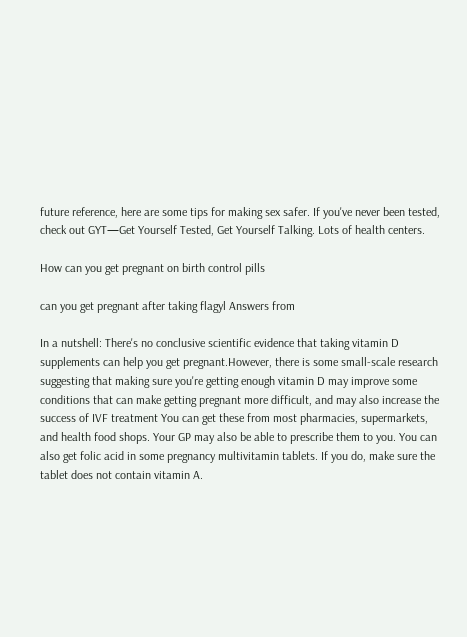future reference, here are some tips for making sex safer. If you've never been tested, check out GYT—Get Yourself Tested, Get Yourself Talking. Lots of health centers.

How can you get pregnant on birth control pills

can you get pregnant after taking flagyl Answers from

In a nutshell: There's no conclusive scientific evidence that taking vitamin D supplements can help you get pregnant.However, there is some small-scale research suggesting that making sure you're getting enough vitamin D may improve some conditions that can make getting pregnant more difficult, and may also increase the success of IVF treatment You can get these from most pharmacies, supermarkets, and health food shops. Your GP may also be able to prescribe them to you. You can also get folic acid in some pregnancy multivitamin tablets. If you do, make sure the tablet does not contain vitamin A.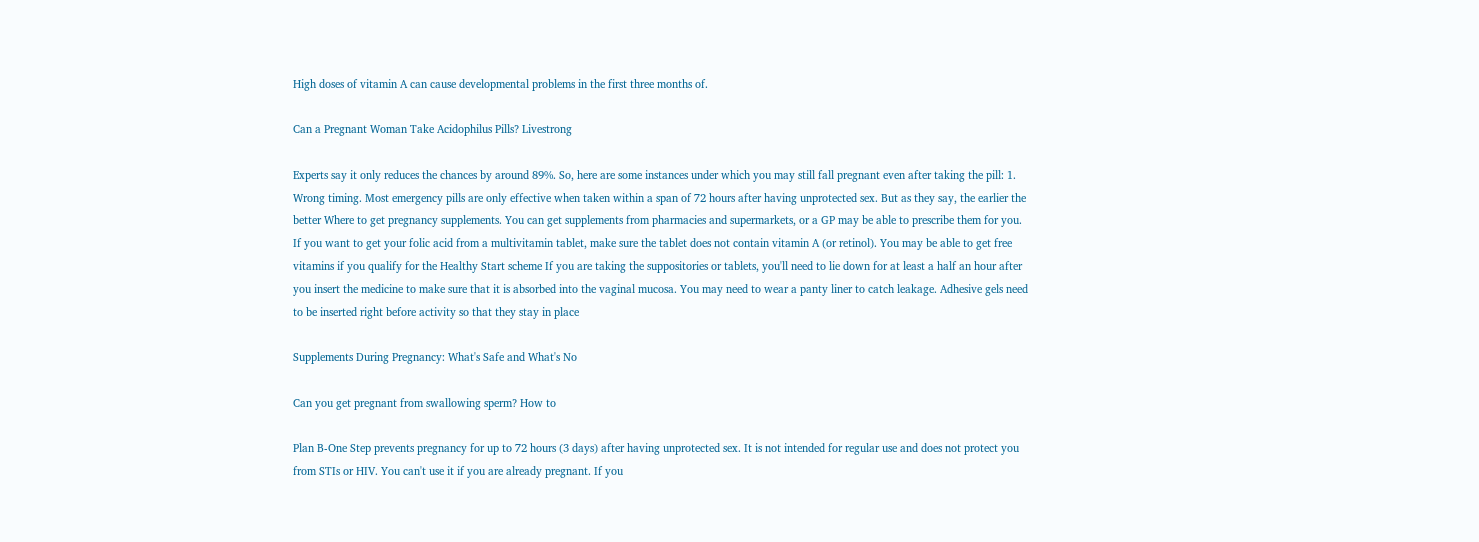High doses of vitamin A can cause developmental problems in the first three months of.

Can a Pregnant Woman Take Acidophilus Pills? Livestrong

Experts say it only reduces the chances by around 89%. So, here are some instances under which you may still fall pregnant even after taking the pill: 1. Wrong timing. Most emergency pills are only effective when taken within a span of 72 hours after having unprotected sex. But as they say, the earlier the better Where to get pregnancy supplements. You can get supplements from pharmacies and supermarkets, or a GP may be able to prescribe them for you. If you want to get your folic acid from a multivitamin tablet, make sure the tablet does not contain vitamin A (or retinol). You may be able to get free vitamins if you qualify for the Healthy Start scheme If you are taking the suppositories or tablets, you'll need to lie down for at least a half an hour after you insert the medicine to make sure that it is absorbed into the vaginal mucosa. You may need to wear a panty liner to catch leakage. Adhesive gels need to be inserted right before activity so that they stay in place

Supplements During Pregnancy: What's Safe and What's No

Can you get pregnant from swallowing sperm? How to

Plan B-One Step prevents pregnancy for up to 72 hours (3 days) after having unprotected sex. It is not intended for regular use and does not protect you from STIs or HIV. You can't use it if you are already pregnant. If you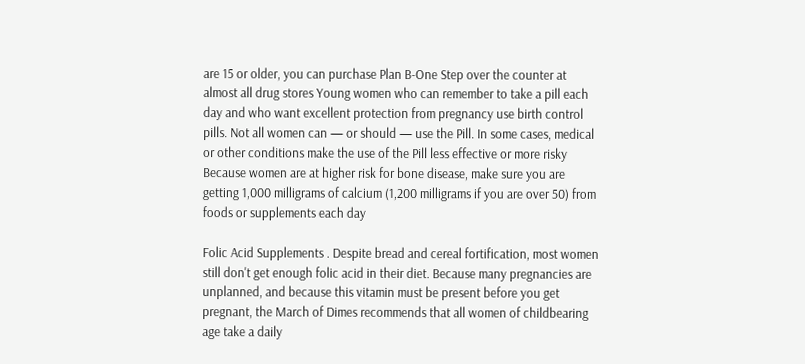are 15 or older, you can purchase Plan B-One Step over the counter at almost all drug stores Young women who can remember to take a pill each day and who want excellent protection from pregnancy use birth control pills. Not all women can — or should — use the Pill. In some cases, medical or other conditions make the use of the Pill less effective or more risky Because women are at higher risk for bone disease, make sure you are getting 1,000 milligrams of calcium (1,200 milligrams if you are over 50) from foods or supplements each day

Folic Acid Supplements . Despite bread and cereal fortification, most women still don't get enough folic acid in their diet. Because many pregnancies are unplanned, and because this vitamin must be present before you get pregnant, the March of Dimes recommends that all women of childbearing age take a daily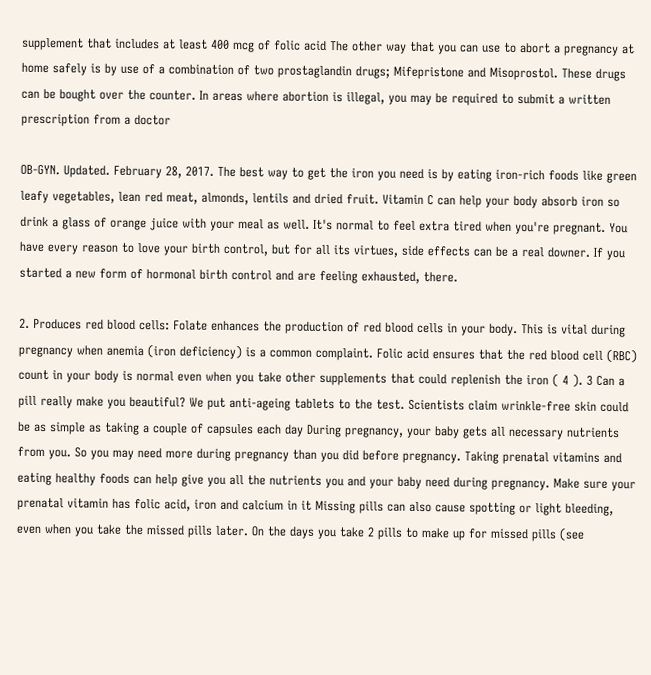supplement that includes at least 400 mcg of folic acid The other way that you can use to abort a pregnancy at home safely is by use of a combination of two prostaglandin drugs; Mifepristone and Misoprostol. These drugs can be bought over the counter. In areas where abortion is illegal, you may be required to submit a written prescription from a doctor

OB-GYN. Updated. February 28, 2017. The best way to get the iron you need is by eating iron-rich foods like green leafy vegetables, lean red meat, almonds, lentils and dried fruit. Vitamin C can help your body absorb iron so drink a glass of orange juice with your meal as well. It's normal to feel extra tired when you're pregnant. You have every reason to love your birth control, but for all its virtues, side effects can be a real downer. If you started a new form of hormonal birth control and are feeling exhausted, there.

2. Produces red blood cells: Folate enhances the production of red blood cells in your body. This is vital during pregnancy when anemia (iron deficiency) is a common complaint. Folic acid ensures that the red blood cell (RBC) count in your body is normal even when you take other supplements that could replenish the iron ( 4 ). 3 Can a pill really make you beautiful? We put anti-ageing tablets to the test. Scientists claim wrinkle-free skin could be as simple as taking a couple of capsules each day During pregnancy, your baby gets all necessary nutrients from you. So you may need more during pregnancy than you did before pregnancy. Taking prenatal vitamins and eating healthy foods can help give you all the nutrients you and your baby need during pregnancy. Make sure your prenatal vitamin has folic acid, iron and calcium in it Missing pills can also cause spotting or light bleeding, even when you take the missed pills later. On the days you take 2 pills to make up for missed pills (see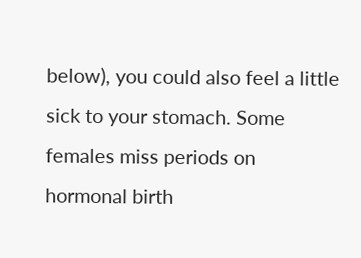below), you could also feel a little sick to your stomach. Some females miss periods on hormonal birth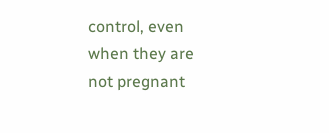control, even when they are not pregnant